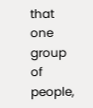that one group of people,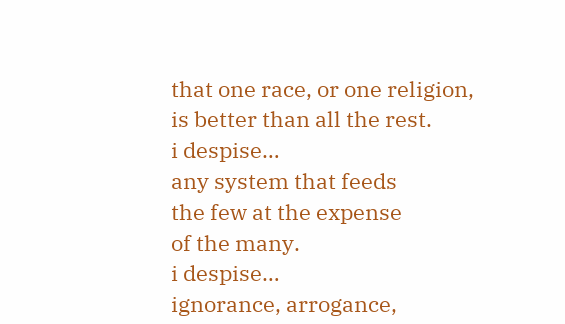that one race, or one religion,
is better than all the rest.
i despise…
any system that feeds
the few at the expense
of the many.
i despise…
ignorance, arrogance,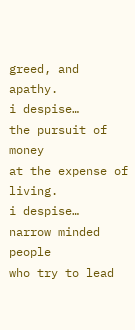greed, and apathy.
i despise…
the pursuit of money
at the expense of living.
i despise…
narrow minded people
who try to lead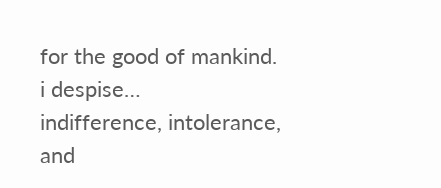for the good of mankind.
i despise…
indifference, intolerance,
and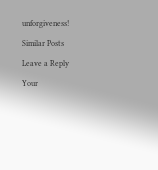unforgiveness!

Similar Posts

Leave a Reply

Your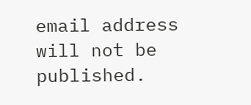email address will not be published.